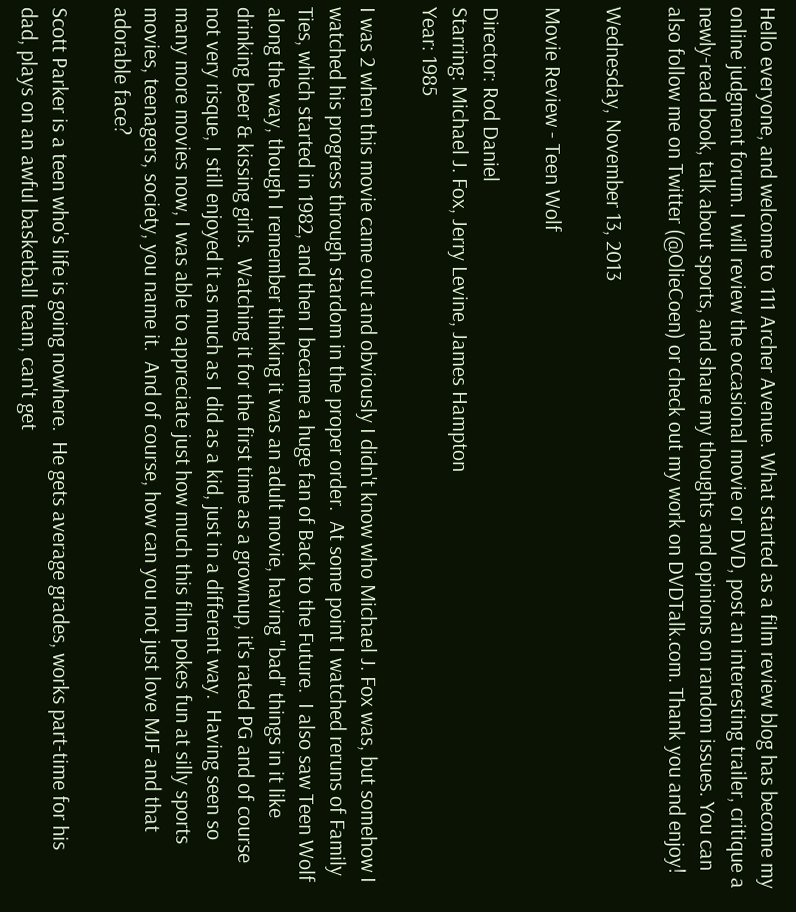Hello everyone, and welcome to 111 Archer Avenue. What started as a film review blog has become my online judgment forum. I will review the occasional movie or DVD, post an interesting trailer, critique a newly-read book, talk about sports, and share my thoughts and opinions on random issues. You can also follow me on Twitter (@OlieCoen) or check out my work on DVDTalk.com. Thank you and enjoy!

Wednesday, November 13, 2013

Movie Review - Teen Wolf

Director: Rod Daniel
Starring: Michael J. Fox, Jerry Levine, James Hampton
Year: 1985

I was 2 when this movie came out and obviously I didn't know who Michael J. Fox was, but somehow I watched his progress through stardom in the proper order.  At some point I watched reruns of Family Ties, which started in 1982, and then I became a huge fan of Back to the Future.  I also saw Teen Wolf along the way, though I remember thinking it was an adult movie, having "bad" things in it like drinking beer & kissing girls.  Watching it for the first time as a grownup, it's rated PG and of course not very risque, I still enjoyed it as much as I did as a kid, just in a different way.  Having seen so many more movies now, I was able to appreciate just how much this film pokes fun at silly sports movies, teenagers, society, you name it.  And of course, how can you not just love MJF and that adorable face?

Scott Parker is a teen who's life is going nowhere.  He gets average grades, works part-time for his dad, plays on an awful basketball team, can't get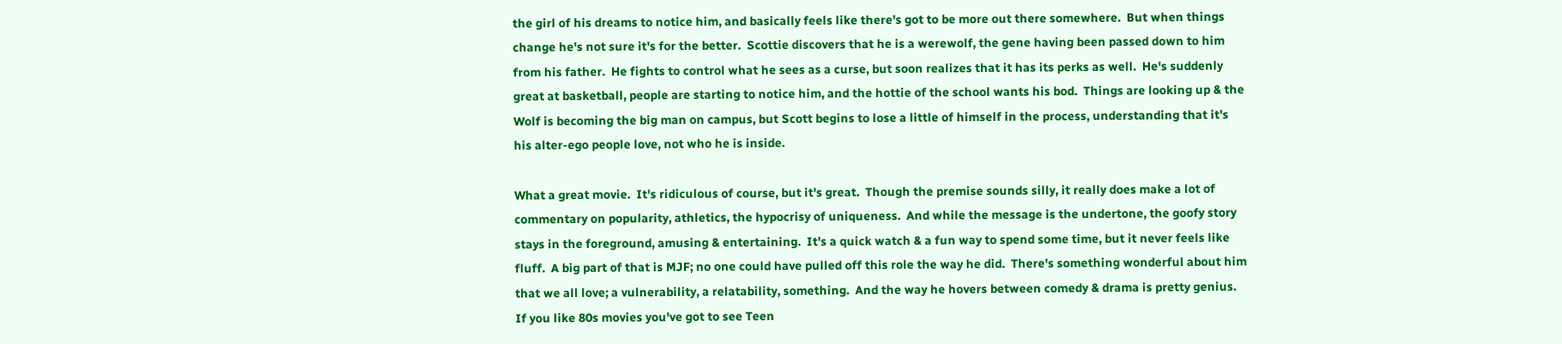the girl of his dreams to notice him, and basically feels like there's got to be more out there somewhere.  But when things change he's not sure it's for the better.  Scottie discovers that he is a werewolf, the gene having been passed down to him from his father.  He fights to control what he sees as a curse, but soon realizes that it has its perks as well.  He's suddenly great at basketball, people are starting to notice him, and the hottie of the school wants his bod.  Things are looking up & the Wolf is becoming the big man on campus, but Scott begins to lose a little of himself in the process, understanding that it's his alter-ego people love, not who he is inside.

What a great movie.  It's ridiculous of course, but it's great.  Though the premise sounds silly, it really does make a lot of commentary on popularity, athletics, the hypocrisy of uniqueness.  And while the message is the undertone, the goofy story stays in the foreground, amusing & entertaining.  It's a quick watch & a fun way to spend some time, but it never feels like fluff.  A big part of that is MJF; no one could have pulled off this role the way he did.  There's something wonderful about him that we all love; a vulnerability, a relatability, something.  And the way he hovers between comedy & drama is pretty genius.  If you like 80s movies you've got to see Teen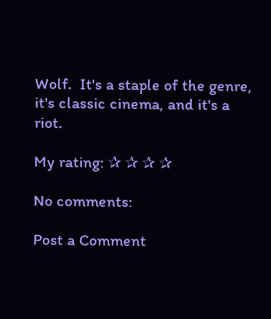Wolf.  It's a staple of the genre, it's classic cinema, and it's a riot.

My rating: ✰ ✰ ✰ ✰

No comments:

Post a Comment